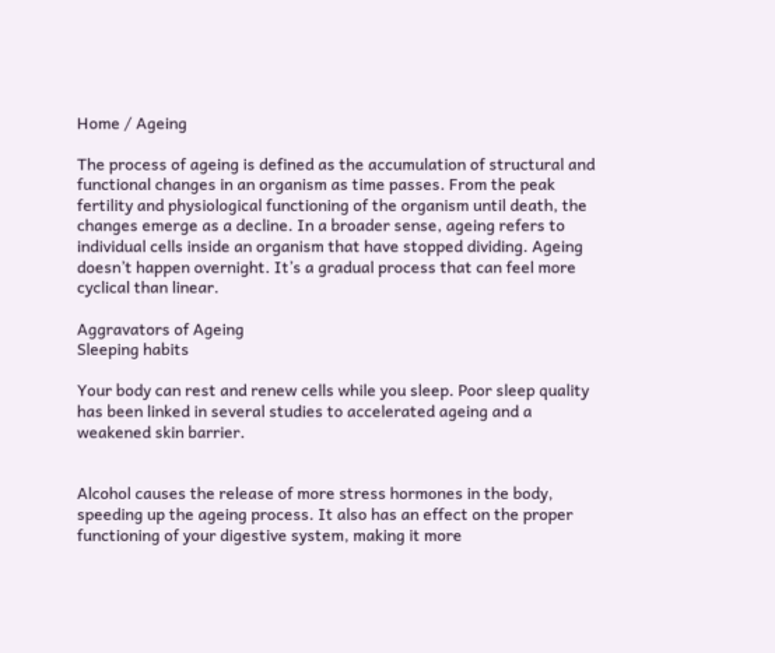Home / Ageing

The process of ageing is defined as the accumulation of structural and functional changes in an organism as time passes. From the peak fertility and physiological functioning of the organism until death, the changes emerge as a decline. In a broader sense, ageing refers to individual cells inside an organism that have stopped dividing. Ageing doesn’t happen overnight. It’s a gradual process that can feel more cyclical than linear.

Aggravators of Ageing
Sleeping habits

Your body can rest and renew cells while you sleep. Poor sleep quality has been linked in several studies to accelerated ageing and a weakened skin barrier.


Alcohol causes the release of more stress hormones in the body, speeding up the ageing process. It also has an effect on the proper functioning of your digestive system, making it more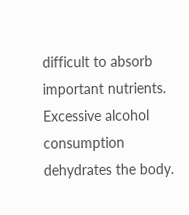difficult to absorb important nutrients. Excessive alcohol consumption dehydrates the body.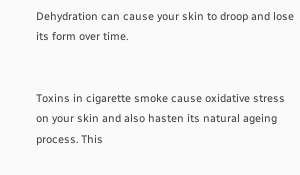Dehydration can cause your skin to droop and lose its form over time.


Toxins in cigarette smoke cause oxidative stress on your skin and also hasten its natural ageing process. This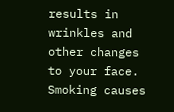results in wrinkles and other changes to your face. Smoking causes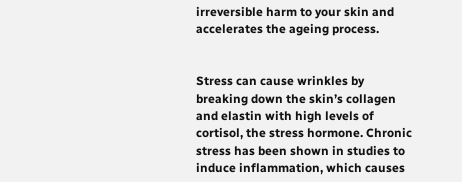irreversible harm to your skin and accelerates the ageing process.


Stress can cause wrinkles by breaking down the skin’s collagen and elastin with high levels of cortisol, the stress hormone. Chronic stress has been shown in studies to induce inflammation, which causes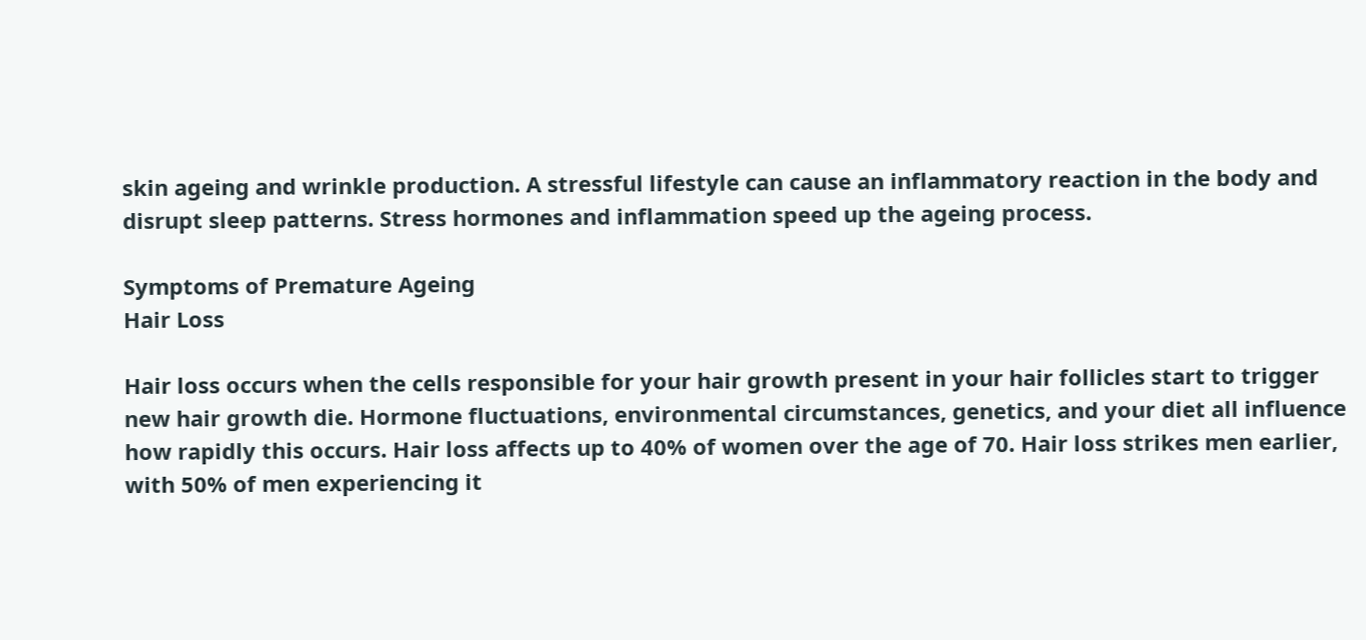skin ageing and wrinkle production. A stressful lifestyle can cause an inflammatory reaction in the body and disrupt sleep patterns. Stress hormones and inflammation speed up the ageing process.

Symptoms of Premature Ageing
Hair Loss

Hair loss occurs when the cells responsible for your hair growth present in your hair follicles start to trigger new hair growth die. Hormone fluctuations, environmental circumstances, genetics, and your diet all influence how rapidly this occurs. Hair loss affects up to 40% of women over the age of 70. Hair loss strikes men earlier, with 50% of men experiencing it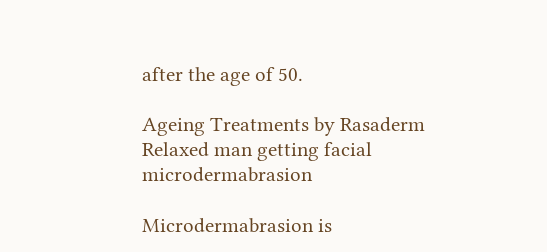after the age of 50.

Ageing Treatments by Rasaderm
Relaxed man getting facial microdermabrasion

Microdermabrasion is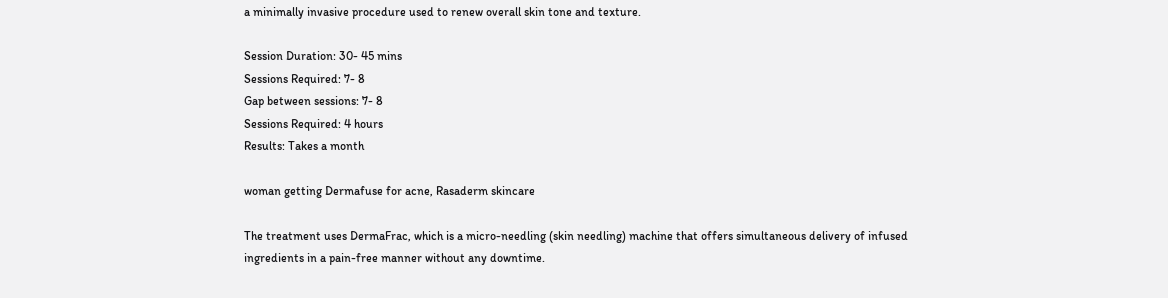a minimally invasive procedure used to renew overall skin tone and texture.

Session Duration: 30- 45 mins
Sessions Required: 7- 8
Gap between sessions: 7- 8
Sessions Required: 4 hours
Results: Takes a month

woman getting Dermafuse for acne, Rasaderm skincare

The treatment uses DermaFrac, which is a micro-needling (skin needling) machine that offers simultaneous delivery of infused ingredients in a pain-free manner without any downtime.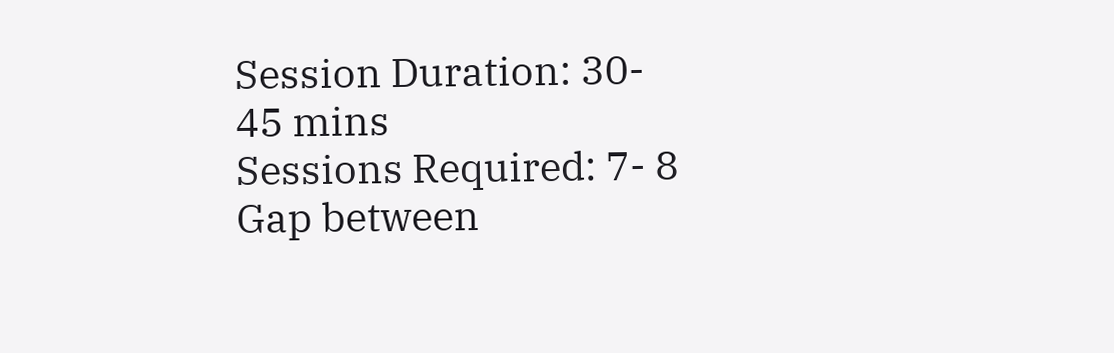Session Duration: 30- 45 mins
Sessions Required: 7- 8
Gap between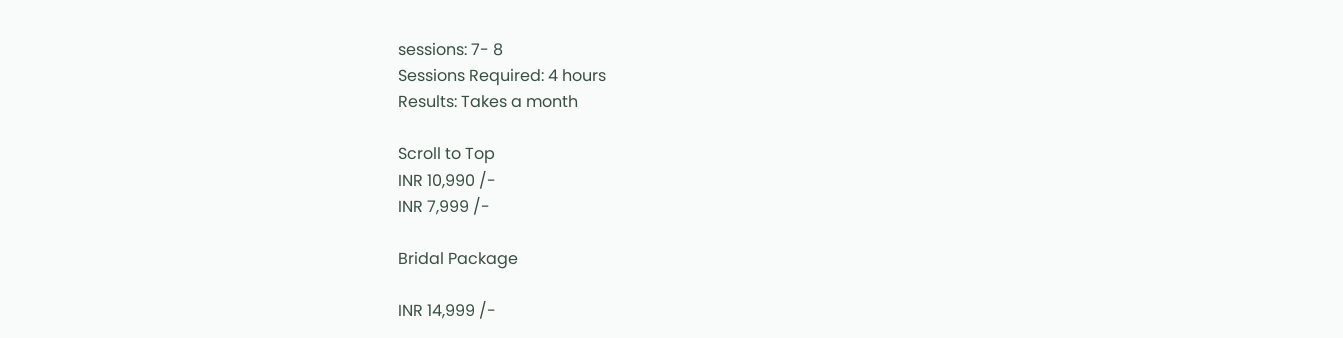sessions: 7- 8
Sessions Required: 4 hours
Results: Takes a month

Scroll to Top
INR 10,990 /-
INR 7,999 /-

Bridal Package

INR 14,999 /-